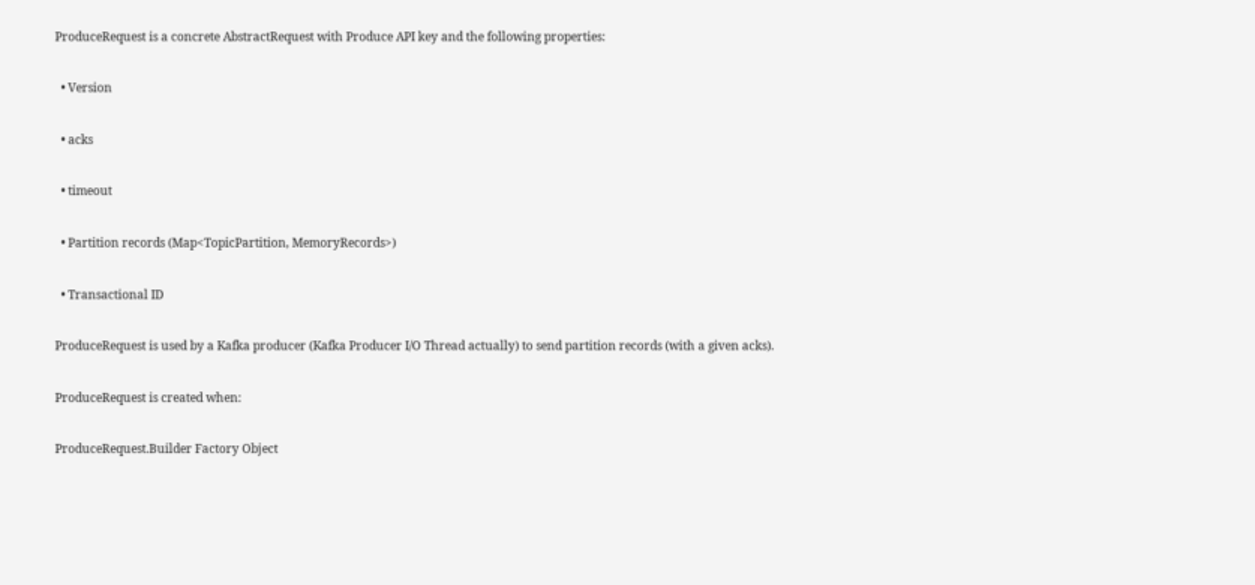ProduceRequest is a concrete AbstractRequest with Produce API key and the following properties:

  • Version

  • acks

  • timeout

  • Partition records (Map<TopicPartition, MemoryRecords>)

  • Transactional ID

ProduceRequest is used by a Kafka producer (Kafka Producer I/O Thread actually) to send partition records (with a given acks).

ProduceRequest is created when:

ProduceRequest.Builder Factory Object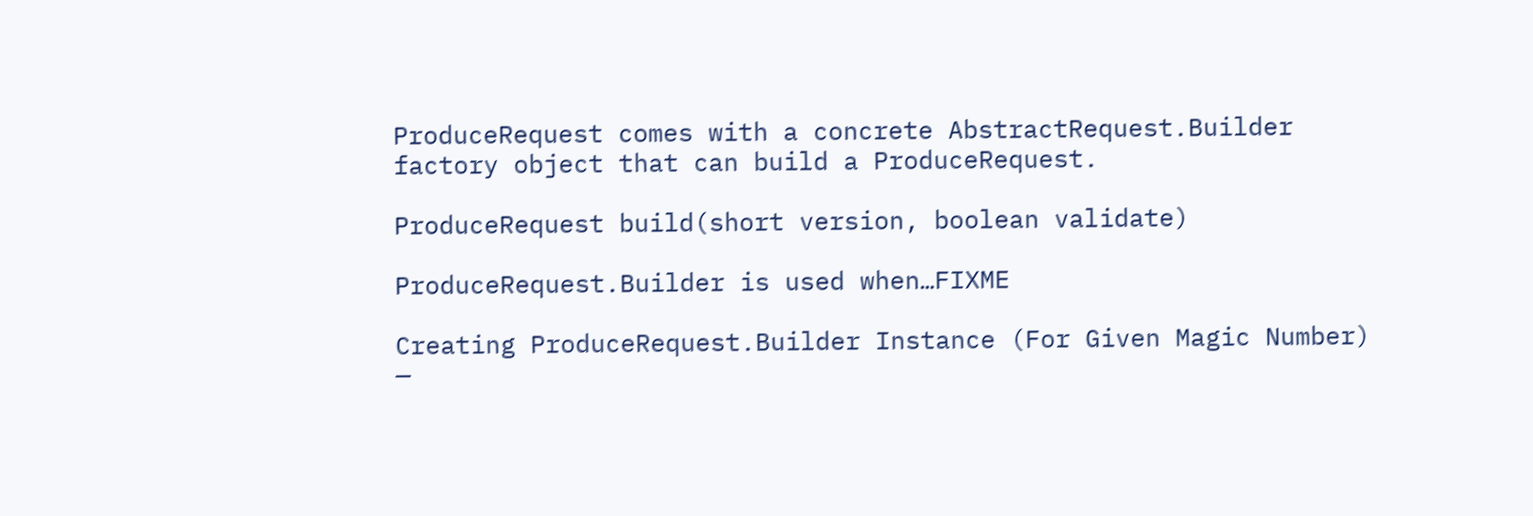ProduceRequest comes with a concrete AbstractRequest.Builder factory object that can build a ProduceRequest.

ProduceRequest build(short version, boolean validate)

ProduceRequest.Builder is used when…FIXME

Creating ProduceRequest.Builder Instance (For Given Magic Number) —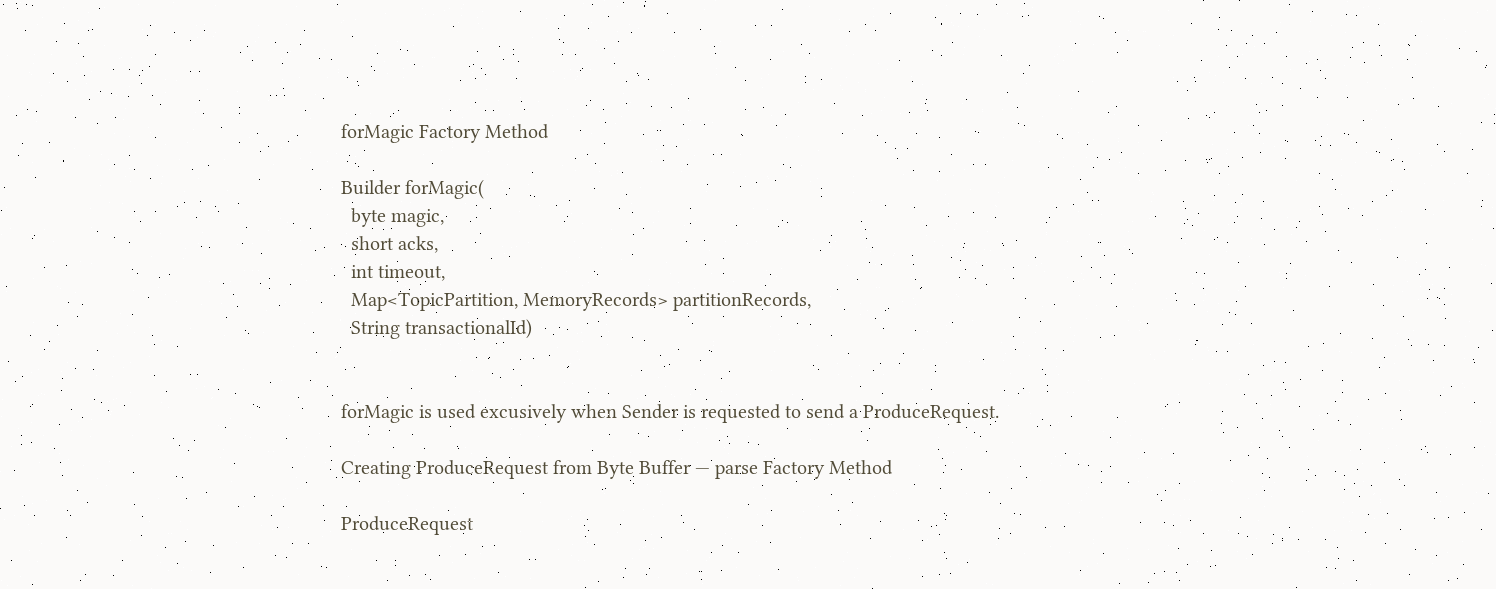forMagic Factory Method

Builder forMagic(
  byte magic,
  short acks,
  int timeout,
  Map<TopicPartition, MemoryRecords> partitionRecords,
  String transactionalId)


forMagic is used excusively when Sender is requested to send a ProduceRequest.

Creating ProduceRequest from Byte Buffer — parse Factory Method

ProduceRequest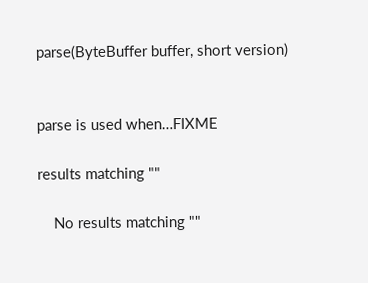parse(ByteBuffer buffer, short version)


parse is used when…FIXME

results matching ""

    No results matching ""